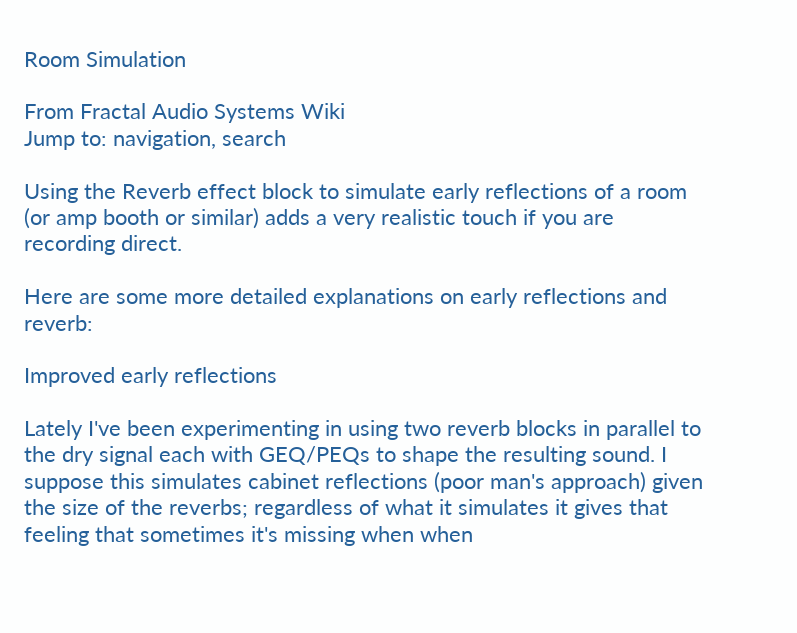Room Simulation

From Fractal Audio Systems Wiki
Jump to: navigation, search

Using the Reverb effect block to simulate early reflections of a room (or amp booth or similar) adds a very realistic touch if you are recording direct.

Here are some more detailed explanations on early reflections and reverb:

Improved early reflections

Lately I've been experimenting in using two reverb blocks in parallel to the dry signal each with GEQ/PEQs to shape the resulting sound. I suppose this simulates cabinet reflections (poor man's approach) given the size of the reverbs; regardless of what it simulates it gives that feeling that sometimes it's missing when when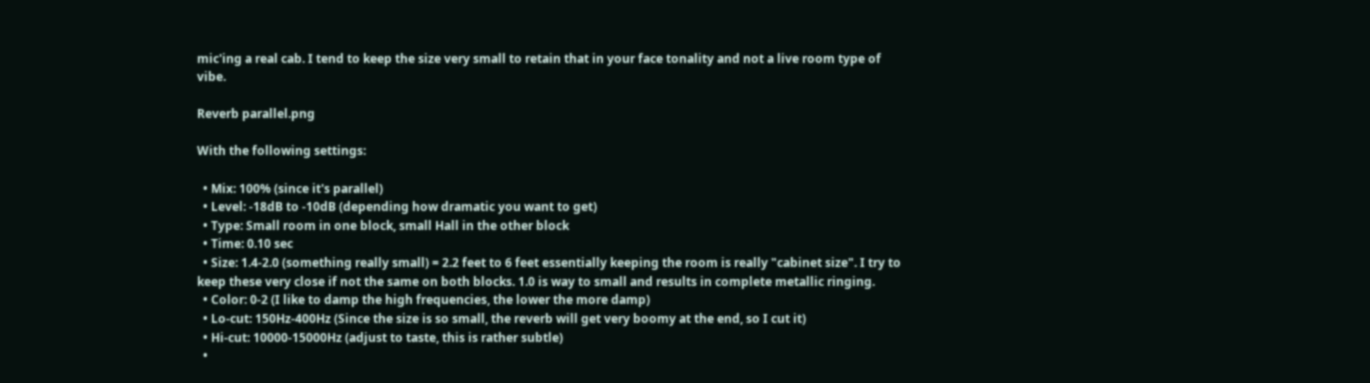mic'ing a real cab. I tend to keep the size very small to retain that in your face tonality and not a live room type of vibe.

Reverb parallel.png

With the following settings:

  • Mix: 100% (since it's parallel)
  • Level: -18dB to -10dB (depending how dramatic you want to get)
  • Type: Small room in one block, small Hall in the other block
  • Time: 0.10 sec
  • Size: 1.4-2.0 (something really small) = 2.2 feet to 6 feet essentially keeping the room is really "cabinet size". I try to keep these very close if not the same on both blocks. 1.0 is way to small and results in complete metallic ringing.
  • Color: 0-2 (I like to damp the high frequencies, the lower the more damp)
  • Lo-cut: 150Hz-400Hz (Since the size is so small, the reverb will get very boomy at the end, so I cut it)
  • Hi-cut: 10000-15000Hz (adjust to taste, this is rather subtle)
  •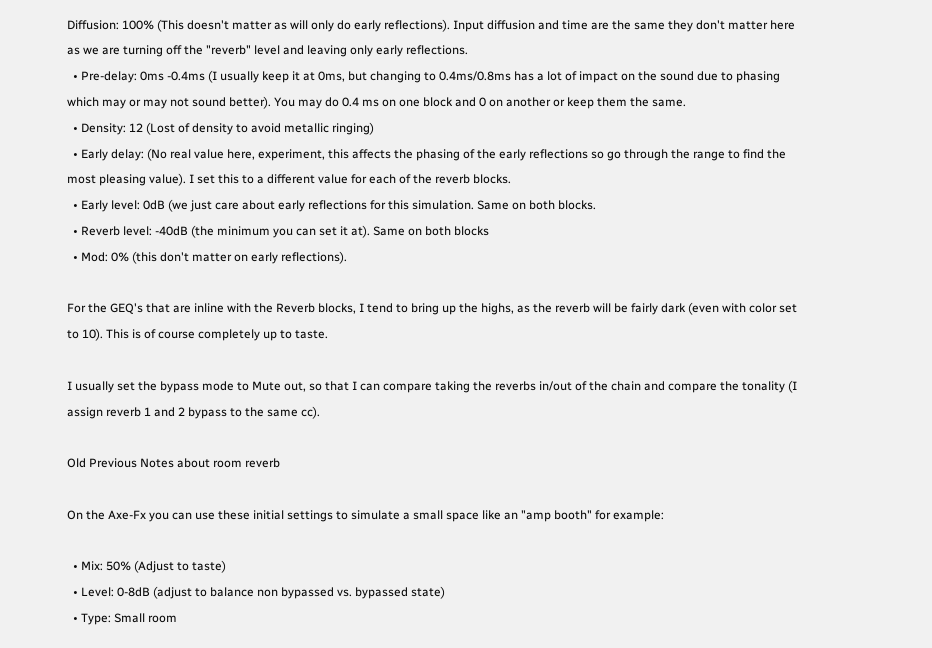Diffusion: 100% (This doesn't matter as will only do early reflections). Input diffusion and time are the same they don't matter here as we are turning off the "reverb" level and leaving only early reflections.
  • Pre-delay: 0ms -0.4ms (I usually keep it at 0ms, but changing to 0.4ms/0.8ms has a lot of impact on the sound due to phasing which may or may not sound better). You may do 0.4 ms on one block and 0 on another or keep them the same.
  • Density: 12 (Lost of density to avoid metallic ringing)
  • Early delay: (No real value here, experiment, this affects the phasing of the early reflections so go through the range to find the most pleasing value). I set this to a different value for each of the reverb blocks.
  • Early level: 0dB (we just care about early reflections for this simulation. Same on both blocks.
  • Reverb level: -40dB (the minimum you can set it at). Same on both blocks
  • Mod: 0% (this don't matter on early reflections).

For the GEQ's that are inline with the Reverb blocks, I tend to bring up the highs, as the reverb will be fairly dark (even with color set to 10). This is of course completely up to taste.

I usually set the bypass mode to Mute out, so that I can compare taking the reverbs in/out of the chain and compare the tonality (I assign reverb 1 and 2 bypass to the same cc).

Old Previous Notes about room reverb

On the Axe-Fx you can use these initial settings to simulate a small space like an "amp booth" for example:

  • Mix: 50% (Adjust to taste)
  • Level: 0-8dB (adjust to balance non bypassed vs. bypassed state)
  • Type: Small room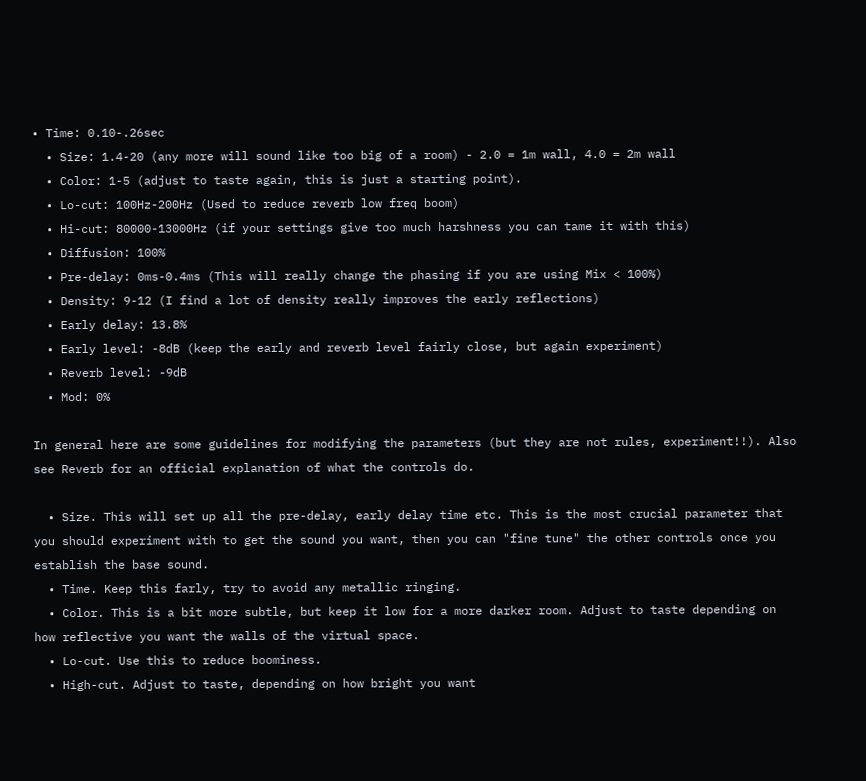• Time: 0.10-.26sec
  • Size: 1.4-20 (any more will sound like too big of a room) - 2.0 = 1m wall, 4.0 = 2m wall
  • Color: 1-5 (adjust to taste again, this is just a starting point).
  • Lo-cut: 100Hz-200Hz (Used to reduce reverb low freq boom)
  • Hi-cut: 80000-13000Hz (if your settings give too much harshness you can tame it with this)
  • Diffusion: 100%
  • Pre-delay: 0ms-0.4ms (This will really change the phasing if you are using Mix < 100%)
  • Density: 9-12 (I find a lot of density really improves the early reflections)
  • Early delay: 13.8%
  • Early level: -8dB (keep the early and reverb level fairly close, but again experiment)
  • Reverb level: -9dB
  • Mod: 0%

In general here are some guidelines for modifying the parameters (but they are not rules, experiment!!). Also see Reverb for an official explanation of what the controls do.

  • Size. This will set up all the pre-delay, early delay time etc. This is the most crucial parameter that you should experiment with to get the sound you want, then you can "fine tune" the other controls once you establish the base sound.
  • Time. Keep this farly, try to avoid any metallic ringing.
  • Color. This is a bit more subtle, but keep it low for a more darker room. Adjust to taste depending on how reflective you want the walls of the virtual space.
  • Lo-cut. Use this to reduce boominess.
  • High-cut. Adjust to taste, depending on how bright you want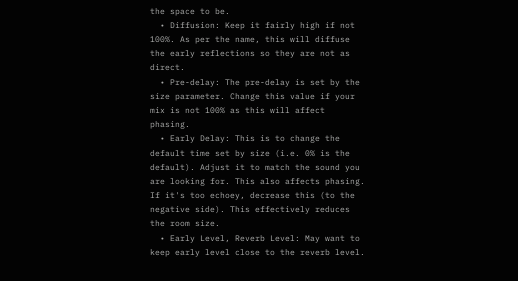the space to be.
  • Diffusion: Keep it fairly high if not 100%. As per the name, this will diffuse the early reflections so they are not as direct.
  • Pre-delay: The pre-delay is set by the size parameter. Change this value if your mix is not 100% as this will affect phasing.
  • Early Delay: This is to change the default time set by size (i.e. 0% is the default). Adjust it to match the sound you are looking for. This also affects phasing. If it's too echoey, decrease this (to the negative side). This effectively reduces the room size.
  • Early Level, Reverb Level: May want to keep early level close to the reverb level.